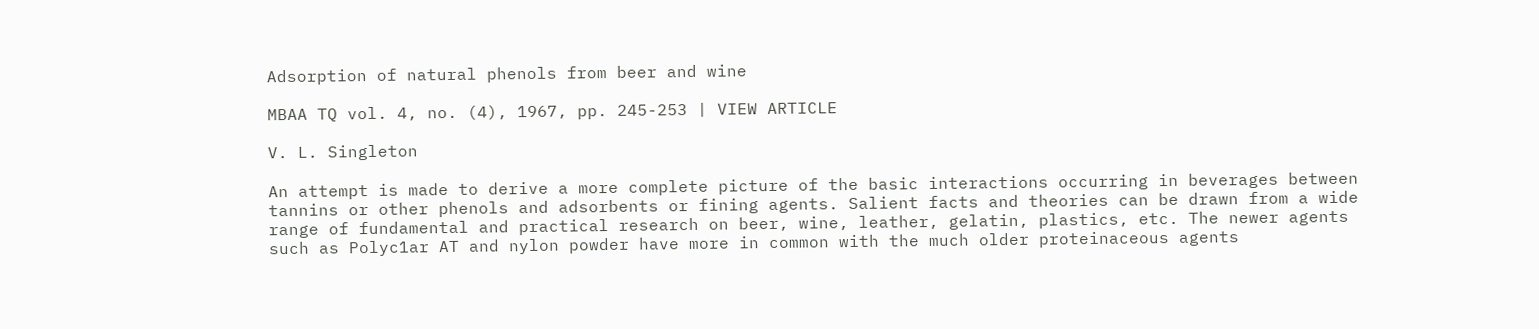Adsorption of natural phenols from beer and wine

MBAA TQ vol. 4, no. (4), 1967, pp. 245-253 | VIEW ARTICLE

V. L. Singleton

An attempt is made to derive a more complete picture of the basic interactions occurring in beverages between tannins or other phenols and adsorbents or fining agents. Salient facts and theories can be drawn from a wide range of fundamental and practical research on beer, wine, leather, gelatin, plastics, etc. The newer agents such as Polyc1ar AT and nylon powder have more in common with the much older proteinaceous agents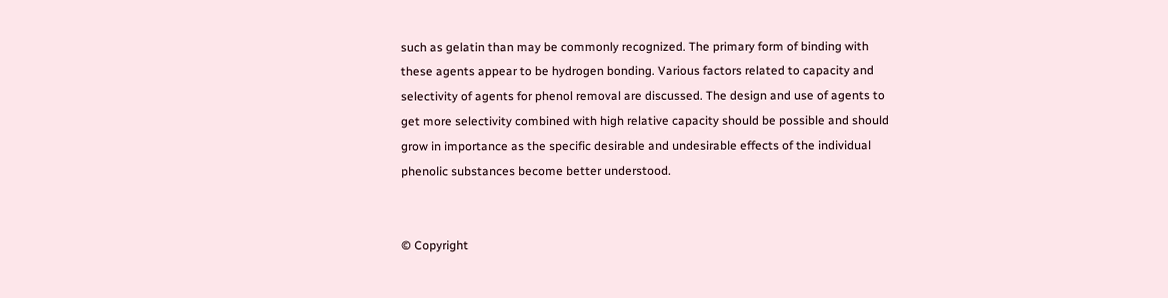such as gelatin than may be commonly recognized. The primary form of binding with these agents appear to be hydrogen bonding. Various factors related to capacity and selectivity of agents for phenol removal are discussed. The design and use of agents to get more selectivity combined with high relative capacity should be possible and should grow in importance as the specific desirable and undesirable effects of the individual phenolic substances become better understood.


© Copyright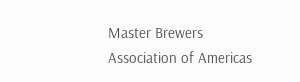Master Brewers Association of Americas